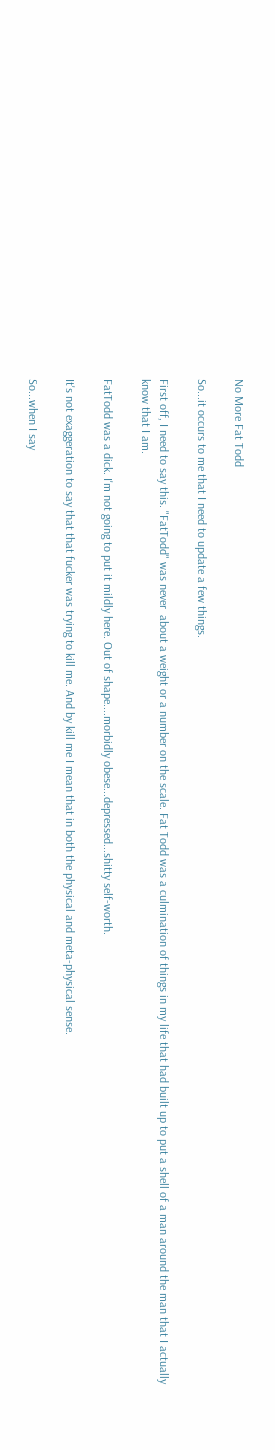No More Fat Todd

So...it occurs to me that I need to update a few things.

First off, I need to say this. "FatTodd" was never  about a weight or a number on the scale. Fat Todd was a culmination of things in my life that had built up to put a shell of a man around the man that I actually know that I am.

FatTodd was a dick. I'm not going to put it mildly here. Out of shape....morbidly obese...depressed...shitty self-worth.

It's not exaggeration to say that that fucker was trying to kill me. And by kill me I mean that in both the physical and meta-physical sense.

So...when I say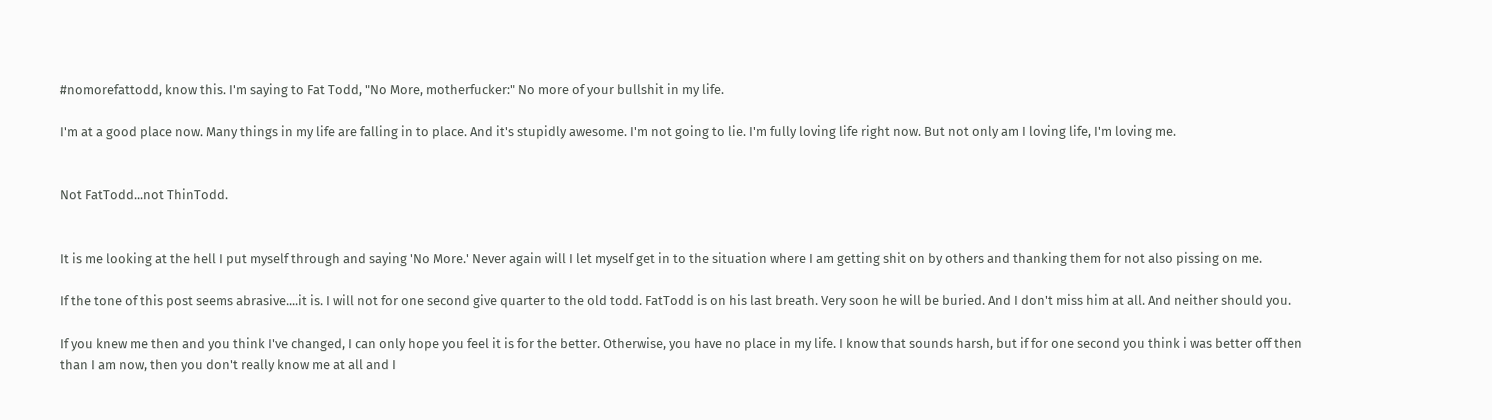#nomorefattodd, know this. I'm saying to Fat Todd, "No More, motherfucker:" No more of your bullshit in my life.

I'm at a good place now. Many things in my life are falling in to place. And it's stupidly awesome. I'm not going to lie. I'm fully loving life right now. But not only am I loving life, I'm loving me.


Not FatTodd...not ThinTodd.


It is me looking at the hell I put myself through and saying 'No More.' Never again will I let myself get in to the situation where I am getting shit on by others and thanking them for not also pissing on me.

If the tone of this post seems abrasive....it is. I will not for one second give quarter to the old todd. FatTodd is on his last breath. Very soon he will be buried. And I don't miss him at all. And neither should you.

If you knew me then and you think I've changed, I can only hope you feel it is for the better. Otherwise, you have no place in my life. I know that sounds harsh, but if for one second you think i was better off then than I am now, then you don't really know me at all and I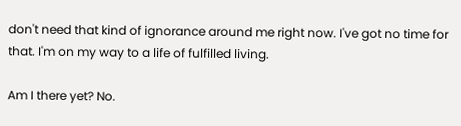don't need that kind of ignorance around me right now. I've got no time for that. I'm on my way to a life of fulfilled living.

Am I there yet? No.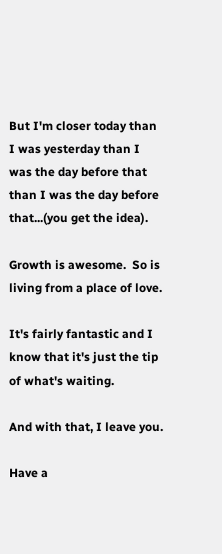But I'm closer today than I was yesterday than I was the day before that than I was the day before that...(you get the idea).

Growth is awesome.  So is living from a place of love.

It's fairly fantastic and I know that it's just the tip of what's waiting.

And with that, I leave you.

Have a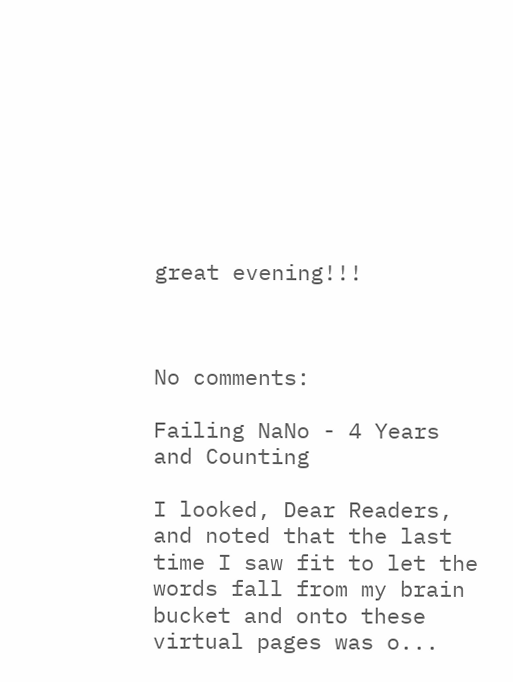great evening!!!



No comments:

Failing NaNo - 4 Years and Counting

I looked, Dear Readers, and noted that the last time I saw fit to let the words fall from my brain bucket and onto these virtual pages was o...